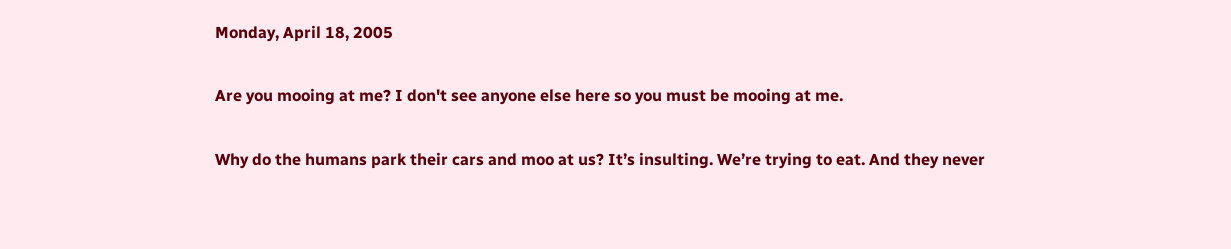Monday, April 18, 2005

Are you mooing at me? I don't see anyone else here so you must be mooing at me.

Why do the humans park their cars and moo at us? It’s insulting. We’re trying to eat. And they never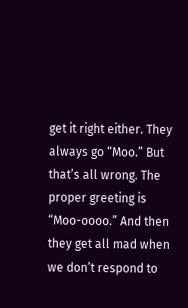get it right either. They always go “Moo.” But that’s all wrong. The proper greeting is “Moo-oooo.” And then they get all mad when we don’t respond to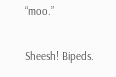“moo.”

Sheesh! Bipeds.